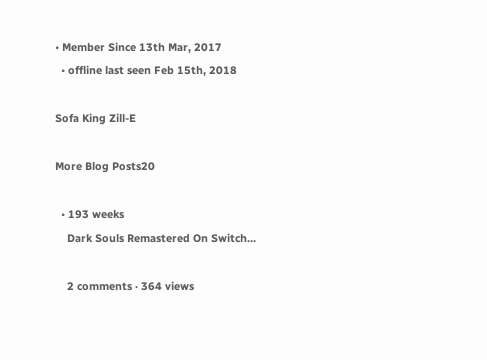• Member Since 13th Mar, 2017
  • offline last seen Feb 15th, 2018

Sofa King Zill-E

More Blog Posts20

  • 193 weeks
    Dark Souls Remastered On Switch...

    2 comments · 364 views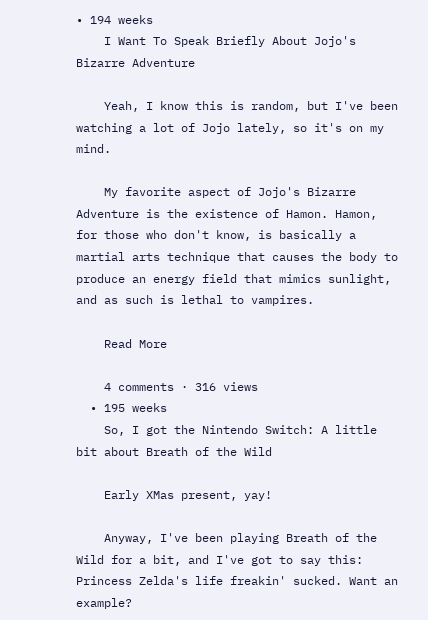• 194 weeks
    I Want To Speak Briefly About Jojo's Bizarre Adventure

    Yeah, I know this is random, but I've been watching a lot of Jojo lately, so it's on my mind.

    My favorite aspect of Jojo's Bizarre Adventure is the existence of Hamon. Hamon, for those who don't know, is basically a martial arts technique that causes the body to produce an energy field that mimics sunlight, and as such is lethal to vampires.

    Read More

    4 comments · 316 views
  • 195 weeks
    So, I got the Nintendo Switch: A little bit about Breath of the Wild

    Early XMas present, yay!

    Anyway, I've been playing Breath of the Wild for a bit, and I've got to say this: Princess Zelda's life freakin' sucked. Want an example?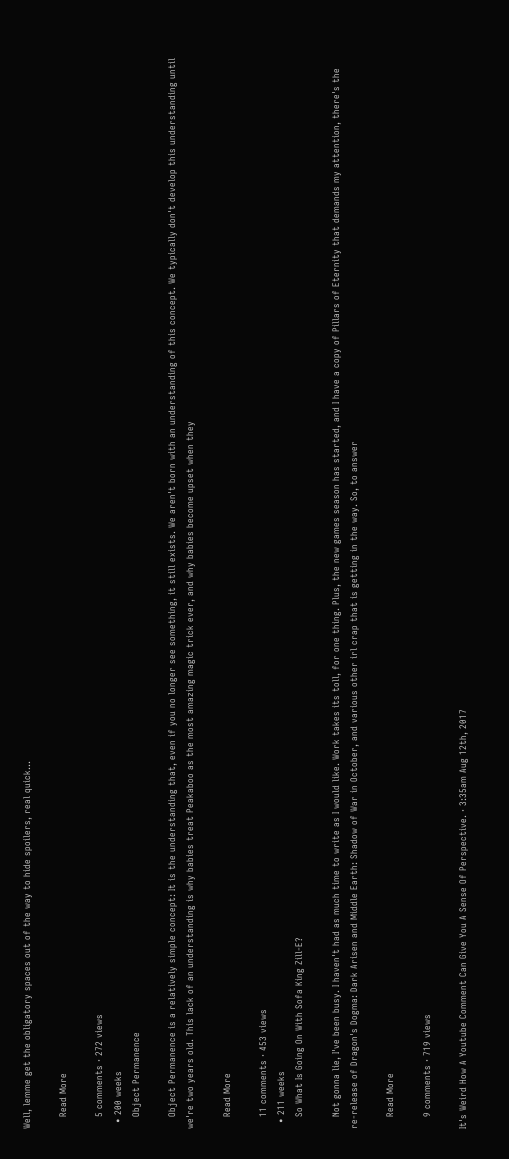Well, lemme get the obligatory spaces out of the way to hide spoilers, real quick...

    Read More

    5 comments · 272 views
  • 200 weeks
    Object Permanence

    Object Permanence is a relatively simple concept: It is the understanding that, even if you no longer see something, it still exists. We aren't born with an understanding of this concept. We typically don't develop this understanding until we're two years old. This lack of an understanding is why babies treat Peakaboo as the most amazing magic trick ever, and why babies become upset when they

    Read More

    11 comments · 453 views
  • 211 weeks
    So What Is Going On With Sofa King Zill-E?

    Not gonna lie, I've been busy. I haven't had as much time to write as I would like. Work takes its toll, for one thing. Plus, the new games season has started, and I have a copy of Pillars of Eternity that demands my attention, there's the re-release of Dragon's Dogma: Dark Arisen and Middle Earth: Shadow of War in October, and various other irl crap that is getting in the way. So, to answer

    Read More

    9 comments · 719 views

It's Weird How A Youtube Comment Can Give You A Sense Of Perspective. · 3:35am Aug 12th, 2017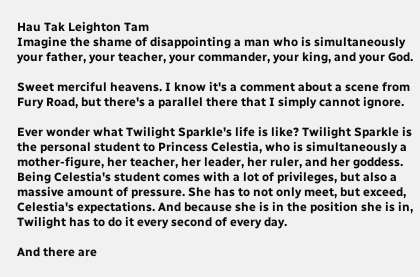Hau Tak Leighton Tam
Imagine the shame of disappointing a man who is simultaneously your father, your teacher, your commander, your king, and your God.

Sweet merciful heavens. I know it's a comment about a scene from Fury Road, but there's a parallel there that I simply cannot ignore.

Ever wonder what Twilight Sparkle's life is like? Twilight Sparkle is the personal student to Princess Celestia, who is simultaneously a mother-figure, her teacher, her leader, her ruler, and her goddess. Being Celestia's student comes with a lot of privileges, but also a massive amount of pressure. She has to not only meet, but exceed, Celestia's expectations. And because she is in the position she is in, Twilight has to do it every second of every day.

And there are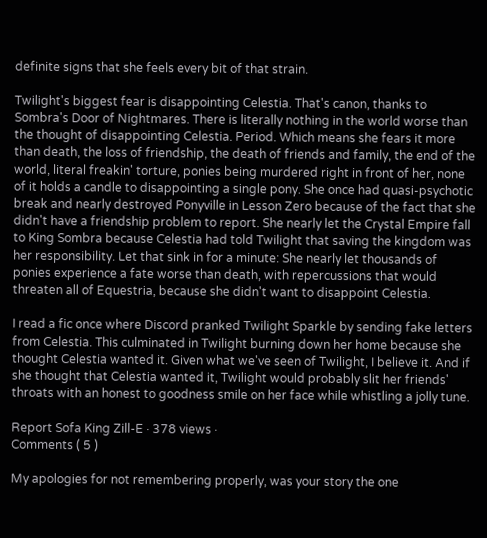definite signs that she feels every bit of that strain.

Twilight's biggest fear is disappointing Celestia. That's canon, thanks to Sombra's Door of Nightmares. There is literally nothing in the world worse than the thought of disappointing Celestia. Period. Which means she fears it more than death, the loss of friendship, the death of friends and family, the end of the world, literal freakin' torture, ponies being murdered right in front of her, none of it holds a candle to disappointing a single pony. She once had quasi-psychotic break and nearly destroyed Ponyville in Lesson Zero because of the fact that she didn't have a friendship problem to report. She nearly let the Crystal Empire fall to King Sombra because Celestia had told Twilight that saving the kingdom was her responsibility. Let that sink in for a minute: She nearly let thousands of ponies experience a fate worse than death, with repercussions that would threaten all of Equestria, because she didn't want to disappoint Celestia.

I read a fic once where Discord pranked Twilight Sparkle by sending fake letters from Celestia. This culminated in Twilight burning down her home because she thought Celestia wanted it. Given what we've seen of Twilight, I believe it. And if she thought that Celestia wanted it, Twilight would probably slit her friends' throats with an honest to goodness smile on her face while whistling a jolly tune.

Report Sofa King Zill-E · 378 views ·
Comments ( 5 )

My apologies for not remembering properly, was your story the one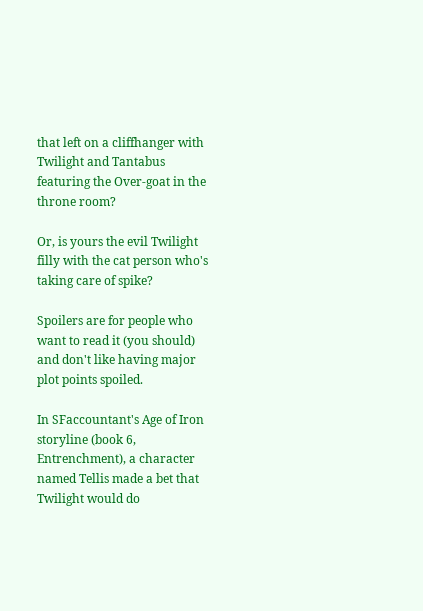that left on a cliffhanger with Twilight and Tantabus featuring the Over-goat in the throne room?

Or, is yours the evil Twilight filly with the cat person who's taking care of spike?

Spoilers are for people who want to read it (you should) and don't like having major plot points spoiled.

In SFaccountant's Age of Iron storyline (book 6, Entrenchment), a character named Tellis made a bet that Twilight would do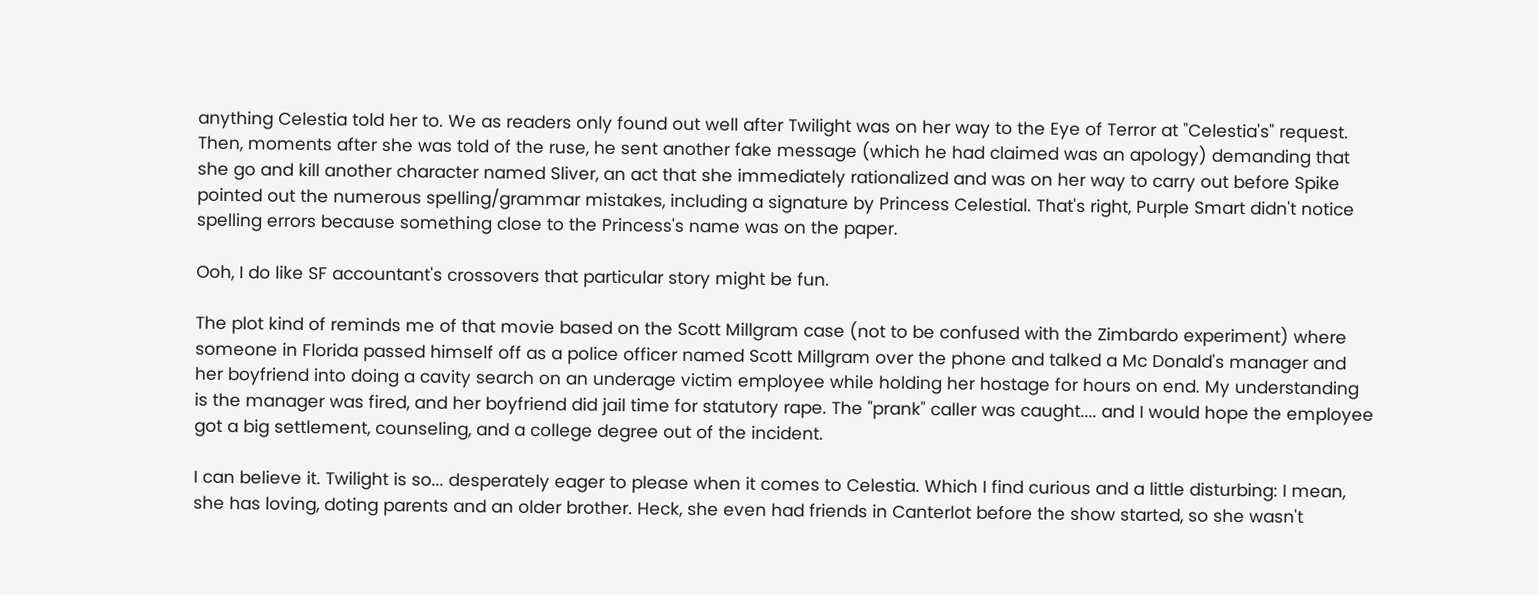anything Celestia told her to. We as readers only found out well after Twilight was on her way to the Eye of Terror at "Celestia's" request. Then, moments after she was told of the ruse, he sent another fake message (which he had claimed was an apology) demanding that she go and kill another character named Sliver, an act that she immediately rationalized and was on her way to carry out before Spike pointed out the numerous spelling/grammar mistakes, including a signature by Princess Celestial. That's right, Purple Smart didn't notice spelling errors because something close to the Princess's name was on the paper.

Ooh, I do like SF accountant's crossovers that particular story might be fun.

The plot kind of reminds me of that movie based on the Scott Millgram case (not to be confused with the Zimbardo experiment) where someone in Florida passed himself off as a police officer named Scott Millgram over the phone and talked a Mc Donald's manager and her boyfriend into doing a cavity search on an underage victim employee while holding her hostage for hours on end. My understanding is the manager was fired, and her boyfriend did jail time for statutory rape. The "prank" caller was caught.... and I would hope the employee got a big settlement, counseling, and a college degree out of the incident.

I can believe it. Twilight is so... desperately eager to please when it comes to Celestia. Which I find curious and a little disturbing: I mean, she has loving, doting parents and an older brother. Heck, she even had friends in Canterlot before the show started, so she wasn't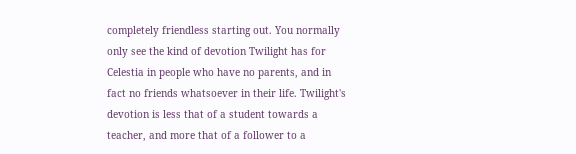completely friendless starting out. You normally only see the kind of devotion Twilight has for Celestia in people who have no parents, and in fact no friends whatsoever in their life. Twilight's devotion is less that of a student towards a teacher, and more that of a follower to a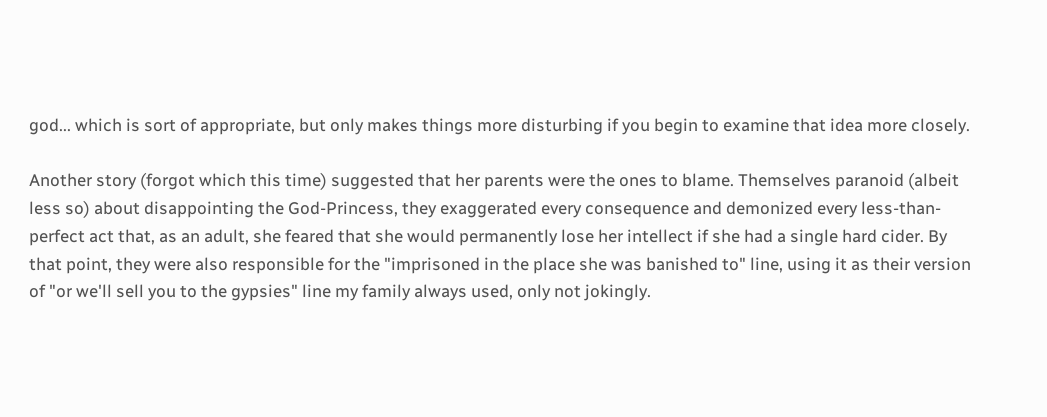god... which is sort of appropriate, but only makes things more disturbing if you begin to examine that idea more closely.

Another story (forgot which this time) suggested that her parents were the ones to blame. Themselves paranoid (albeit less so) about disappointing the God-Princess, they exaggerated every consequence and demonized every less-than-perfect act that, as an adult, she feared that she would permanently lose her intellect if she had a single hard cider. By that point, they were also responsible for the "imprisoned in the place she was banished to" line, using it as their version of "or we'll sell you to the gypsies" line my family always used, only not jokingly.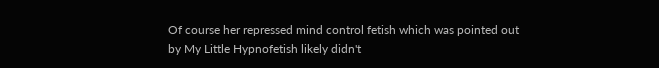Of course her repressed mind control fetish which was pointed out by My Little Hypnofetish likely didn't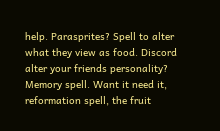help. Parasprites? Spell to alter what they view as food. Discord alter your friends personality? Memory spell. Want it need it, reformation spell, the fruit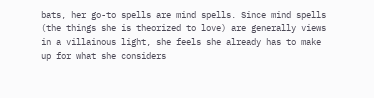bats, her go-to spells are mind spells. Since mind spells (the things she is theorized to love) are generally views in a villainous light, she feels she already has to make up for what she considers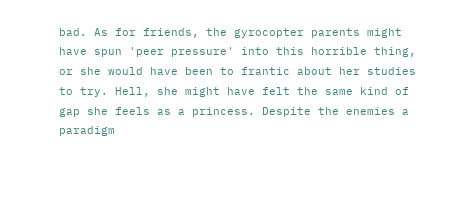bad. As for friends, the gyrocopter parents might have spun 'peer pressure' into this horrible thing, or she would have been to frantic about her studies to try. Hell, she might have felt the same kind of gap she feels as a princess. Despite the enemies a paradigm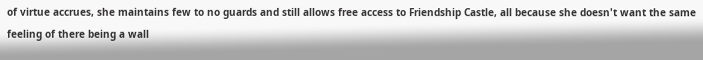of virtue accrues, she maintains few to no guards and still allows free access to Friendship Castle, all because she doesn't want the same feeling of there being a wall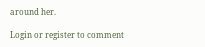around her.

Login or register to comment